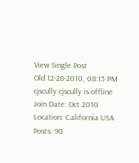View Single Post
Old 12-28-2010, 08:15 PM
cjscully cjscully is offline
Join Date: Oct 2010
Location: California USA
Posts: 90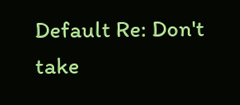Default Re: Don't take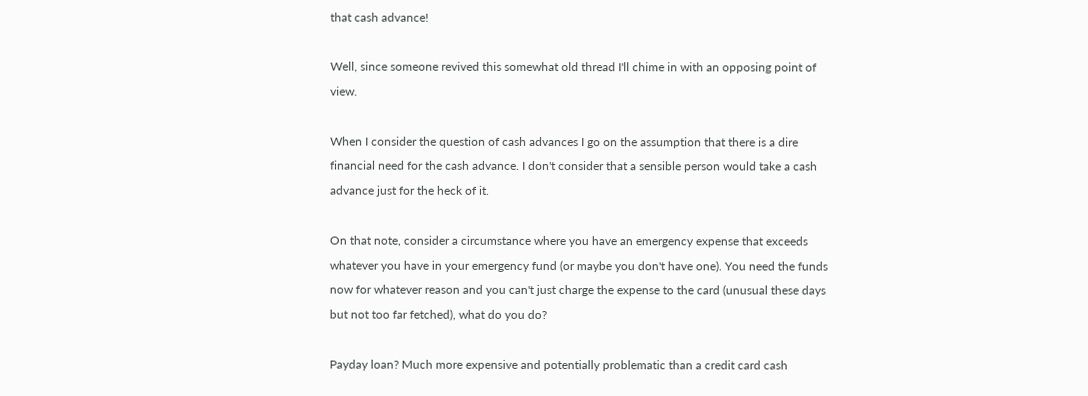that cash advance!

Well, since someone revived this somewhat old thread I'll chime in with an opposing point of view.

When I consider the question of cash advances I go on the assumption that there is a dire financial need for the cash advance. I don't consider that a sensible person would take a cash advance just for the heck of it.

On that note, consider a circumstance where you have an emergency expense that exceeds whatever you have in your emergency fund (or maybe you don't have one). You need the funds now for whatever reason and you can't just charge the expense to the card (unusual these days but not too far fetched), what do you do?

Payday loan? Much more expensive and potentially problematic than a credit card cash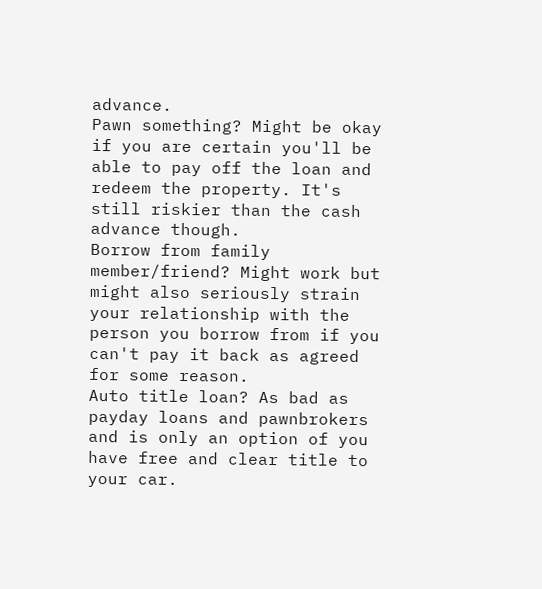advance.
Pawn something? Might be okay if you are certain you'll be able to pay off the loan and redeem the property. It's still riskier than the cash advance though.
Borrow from family member/friend? Might work but might also seriously strain your relationship with the person you borrow from if you can't pay it back as agreed for some reason.
Auto title loan? As bad as payday loans and pawnbrokers and is only an option of you have free and clear title to your car.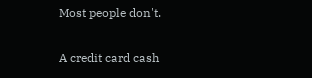Most people don't.

A credit card cash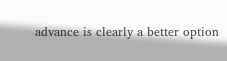advance is clearly a better option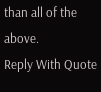than all of the above.
Reply With Quote